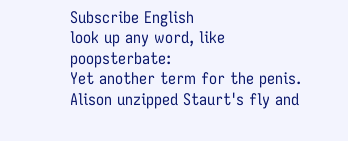Subscribe English
look up any word, like poopsterbate:
Yet another term for the penis.
Alison unzipped Staurt's fly and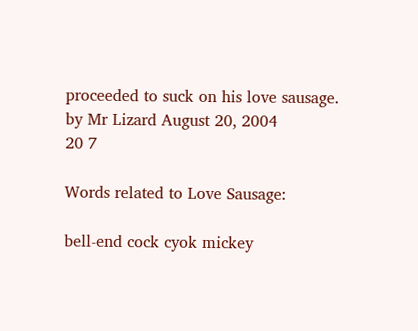proceeded to suck on his love sausage.
by Mr Lizard August 20, 2004
20 7

Words related to Love Sausage:

bell-end cock cyok mickey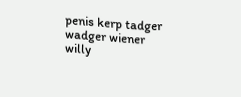penis kerp tadger wadger wiener willy